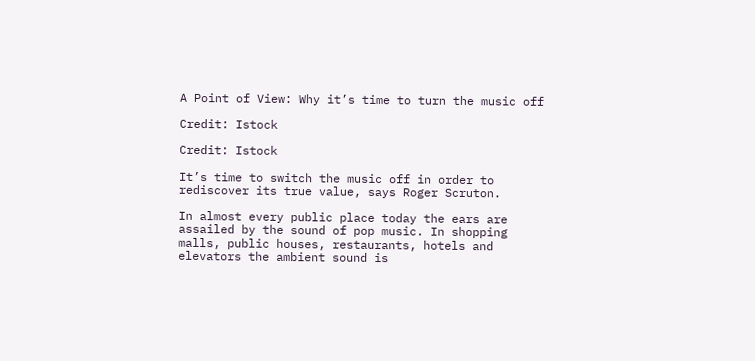A Point of View: Why it’s time to turn the music off

Credit: Istock

Credit: Istock

It’s time to switch the music off in order to rediscover its true value, says Roger Scruton.

In almost every public place today the ears are assailed by the sound of pop music. In shopping malls, public houses, restaurants, hotels and elevators the ambient sound is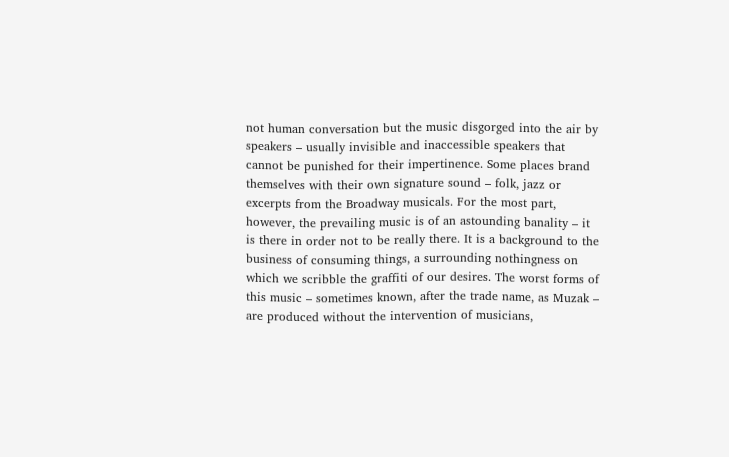not human conversation but the music disgorged into the air by speakers – usually invisible and inaccessible speakers that cannot be punished for their impertinence. Some places brand themselves with their own signature sound – folk, jazz or excerpts from the Broadway musicals. For the most part, however, the prevailing music is of an astounding banality – it is there in order not to be really there. It is a background to the business of consuming things, a surrounding nothingness on which we scribble the graffiti of our desires. The worst forms of this music – sometimes known, after the trade name, as Muzak – are produced without the intervention of musicians,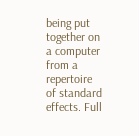being put together on a computer from a repertoire of standard effects. Full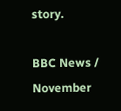story.

BBC News / November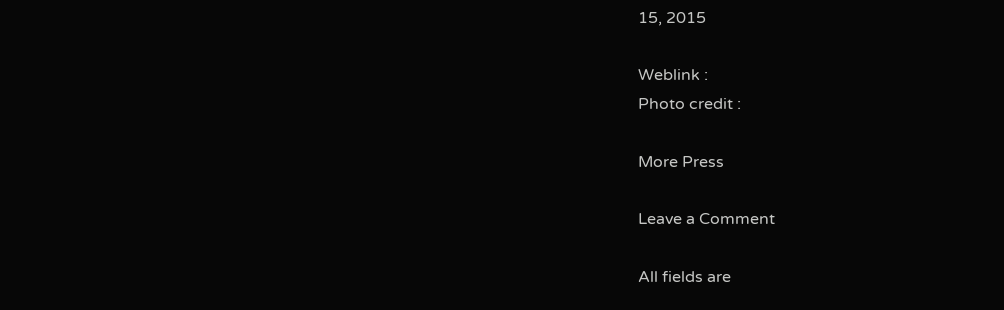15, 2015

Weblink :
Photo credit :

More Press

Leave a Comment

All fields are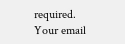required. Your email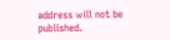address will not be published.